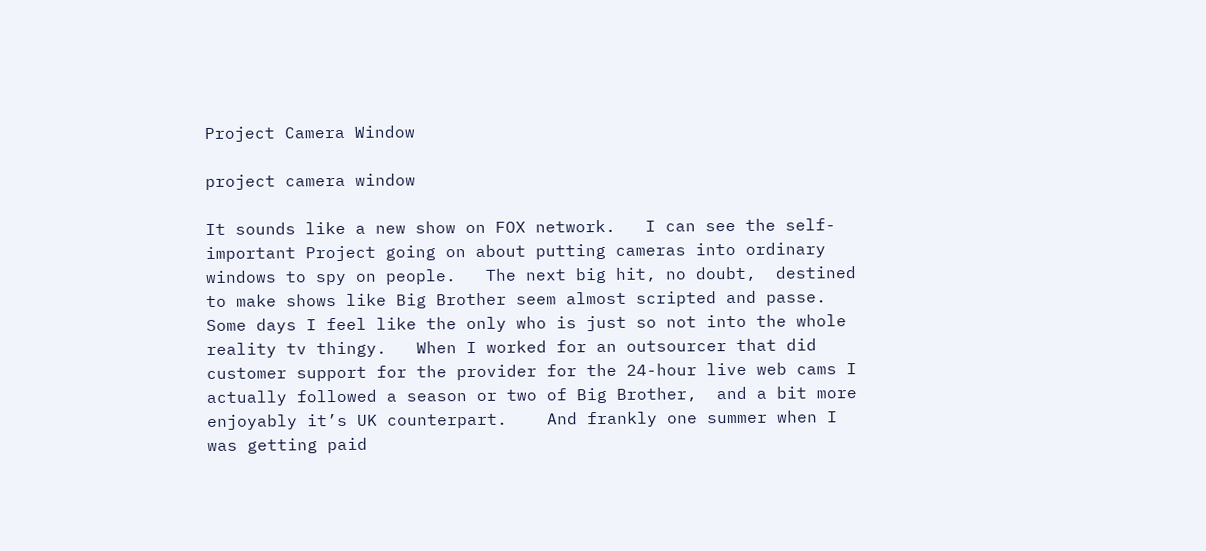Project Camera Window

project camera window

It sounds like a new show on FOX network.   I can see the self-important Project going on about putting cameras into ordinary windows to spy on people.   The next big hit, no doubt,  destined to make shows like Big Brother seem almost scripted and passe.   Some days I feel like the only who is just so not into the whole reality tv thingy.   When I worked for an outsourcer that did customer support for the provider for the 24-hour live web cams I actually followed a season or two of Big Brother,  and a bit more enjoyably it’s UK counterpart.    And frankly one summer when I was getting paid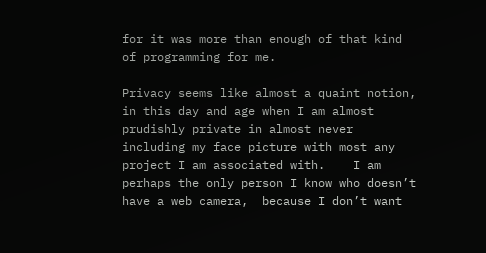for it was more than enough of that kind of programming for me.

Privacy seems like almost a quaint notion,  in this day and age when I am almost prudishly private in almost never including my face picture with most any project I am associated with.    I am perhaps the only person I know who doesn’t have a web camera,  because I don’t want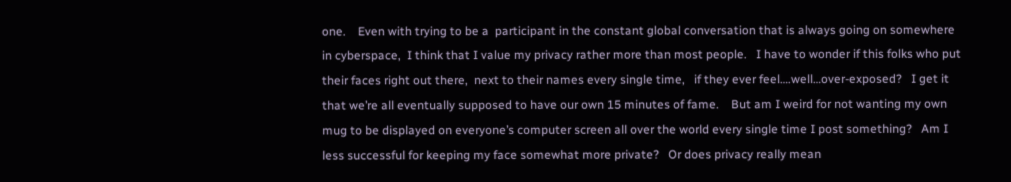one.    Even with trying to be a  participant in the constant global conversation that is always going on somewhere in cyberspace,  I think that I value my privacy rather more than most people.   I have to wonder if this folks who put their faces right out there,  next to their names every single time,   if they ever feel….well…over-exposed?   I get it that we’re all eventually supposed to have our own 15 minutes of fame.    But am I weird for not wanting my own mug to be displayed on everyone’s computer screen all over the world every single time I post something?   Am I less successful for keeping my face somewhat more private?   Or does privacy really mean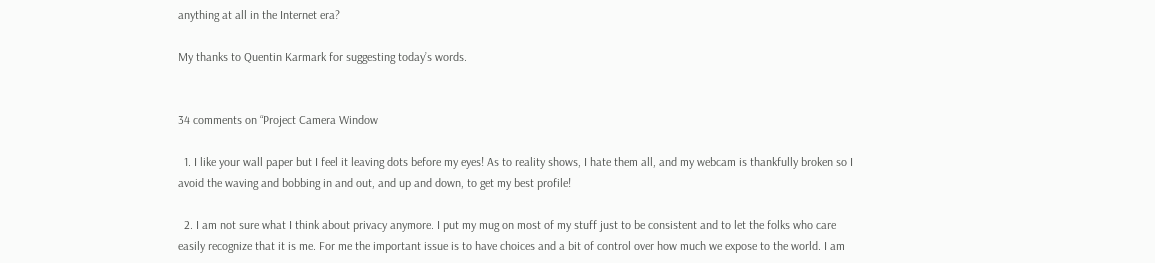anything at all in the Internet era?

My thanks to Quentin Karmark for suggesting today’s words.


34 comments on “Project Camera Window

  1. I like your wall paper but I feel it leaving dots before my eyes! As to reality shows, I hate them all, and my webcam is thankfully broken so I avoid the waving and bobbing in and out, and up and down, to get my best profile!

  2. I am not sure what I think about privacy anymore. I put my mug on most of my stuff just to be consistent and to let the folks who care easily recognize that it is me. For me the important issue is to have choices and a bit of control over how much we expose to the world. I am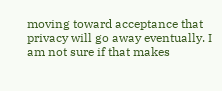moving toward acceptance that privacy will go away eventually. I am not sure if that makes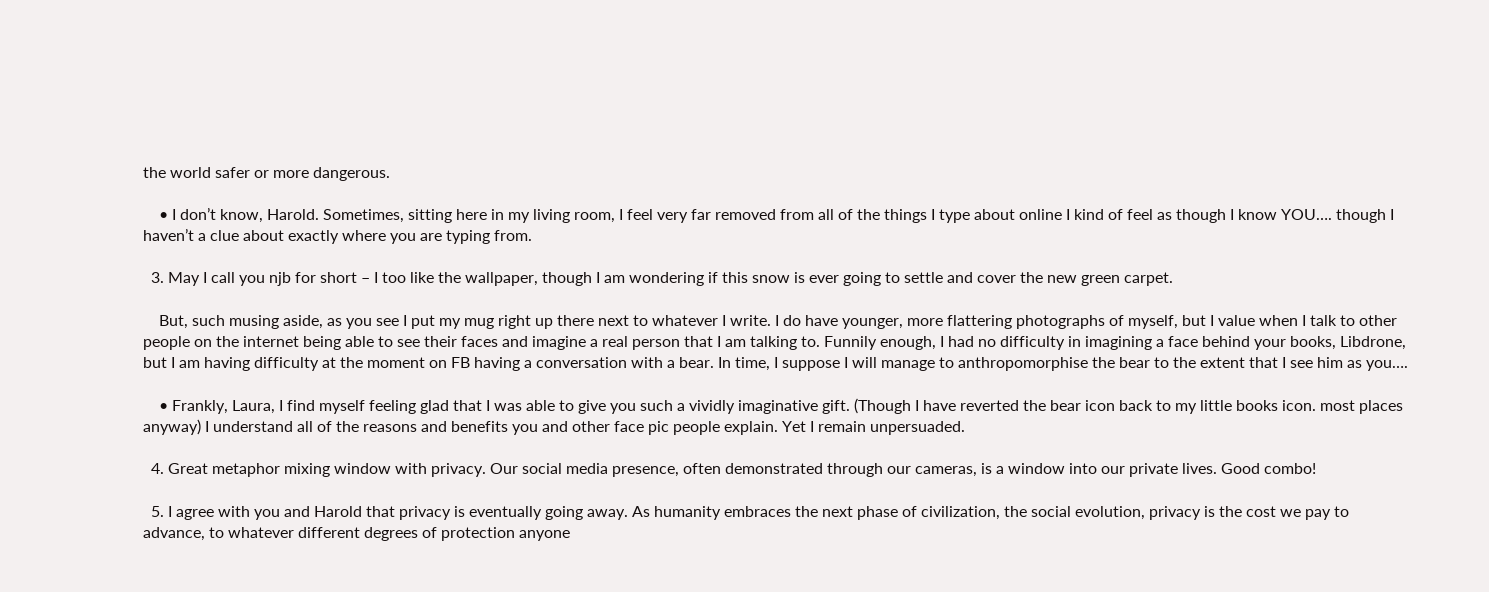the world safer or more dangerous.

    • I don’t know, Harold. Sometimes, sitting here in my living room, I feel very far removed from all of the things I type about online I kind of feel as though I know YOU…. though I haven’t a clue about exactly where you are typing from.

  3. May I call you njb for short – I too like the wallpaper, though I am wondering if this snow is ever going to settle and cover the new green carpet.

    But, such musing aside, as you see I put my mug right up there next to whatever I write. I do have younger, more flattering photographs of myself, but I value when I talk to other people on the internet being able to see their faces and imagine a real person that I am talking to. Funnily enough, I had no difficulty in imagining a face behind your books, Libdrone, but I am having difficulty at the moment on FB having a conversation with a bear. In time, I suppose I will manage to anthropomorphise the bear to the extent that I see him as you….

    • Frankly, Laura, I find myself feeling glad that I was able to give you such a vividly imaginative gift. (Though I have reverted the bear icon back to my little books icon. most places anyway) I understand all of the reasons and benefits you and other face pic people explain. Yet I remain unpersuaded.

  4. Great metaphor mixing window with privacy. Our social media presence, often demonstrated through our cameras, is a window into our private lives. Good combo!

  5. I agree with you and Harold that privacy is eventually going away. As humanity embraces the next phase of civilization, the social evolution, privacy is the cost we pay to advance, to whatever different degrees of protection anyone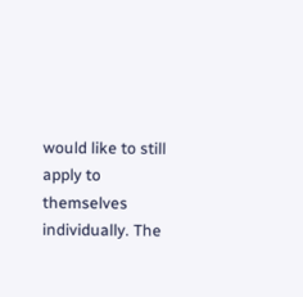would like to still apply to themselves individually. The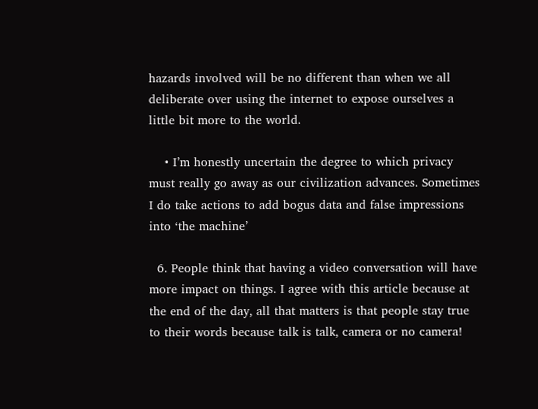hazards involved will be no different than when we all deliberate over using the internet to expose ourselves a little bit more to the world.

    • I’m honestly uncertain the degree to which privacy must really go away as our civilization advances. Sometimes I do take actions to add bogus data and false impressions into ‘the machine’

  6. People think that having a video conversation will have more impact on things. I agree with this article because at the end of the day, all that matters is that people stay true to their words because talk is talk, camera or no camera!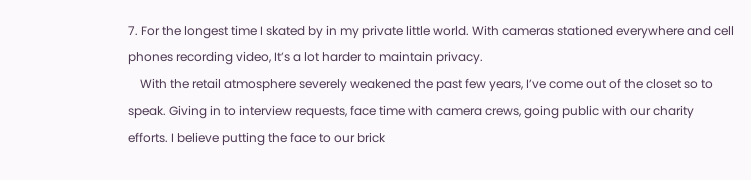7. For the longest time I skated by in my private little world. With cameras stationed everywhere and cell phones recording video, It’s a lot harder to maintain privacy.
    With the retail atmosphere severely weakened the past few years, I’ve come out of the closet so to speak. Giving in to interview requests, face time with camera crews, going public with our charity efforts. I believe putting the face to our brick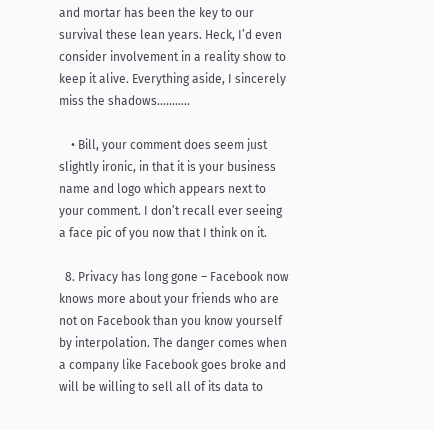and mortar has been the key to our survival these lean years. Heck, I’d even consider involvement in a reality show to keep it alive. Everything aside, I sincerely miss the shadows………..

    • Bill, your comment does seem just slightly ironic, in that it is your business name and logo which appears next to your comment. I don’t recall ever seeing a face pic of you now that I think on it.

  8. Privacy has long gone – Facebook now knows more about your friends who are not on Facebook than you know yourself by interpolation. The danger comes when a company like Facebook goes broke and will be willing to sell all of its data to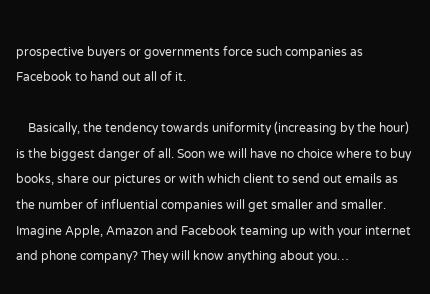prospective buyers or governments force such companies as Facebook to hand out all of it.

    Basically, the tendency towards uniformity (increasing by the hour) is the biggest danger of all. Soon we will have no choice where to buy books, share our pictures or with which client to send out emails as the number of influential companies will get smaller and smaller. Imagine Apple, Amazon and Facebook teaming up with your internet and phone company? They will know anything about you…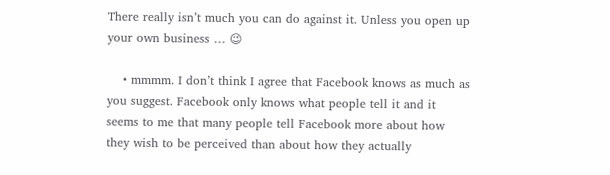There really isn’t much you can do against it. Unless you open up your own business … 😉

    • mmmm. I don’t think I agree that Facebook knows as much as you suggest. Facebook only knows what people tell it and it seems to me that many people tell Facebook more about how they wish to be perceived than about how they actually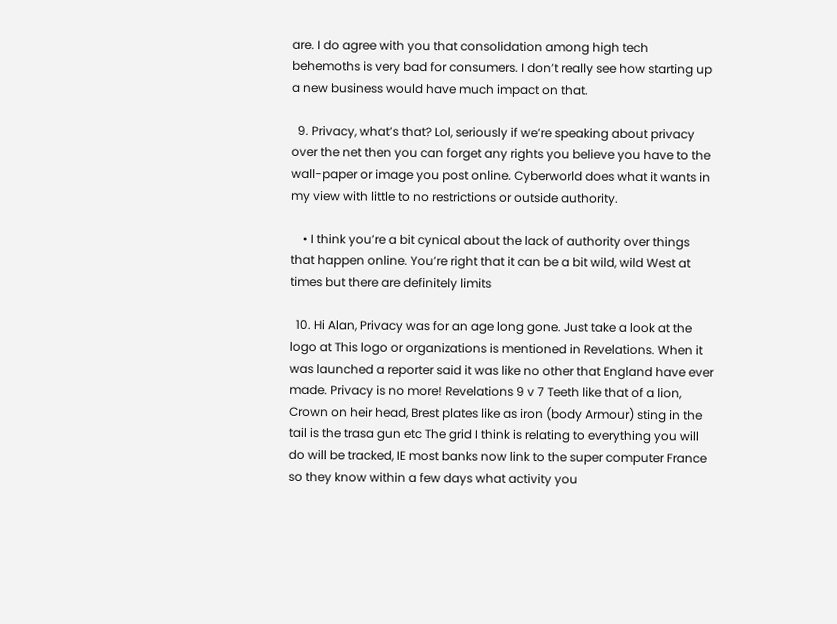are. I do agree with you that consolidation among high tech behemoths is very bad for consumers. I don’t really see how starting up a new business would have much impact on that.

  9. Privacy, what’s that? Lol, seriously if we’re speaking about privacy over the net then you can forget any rights you believe you have to the wall-paper or image you post online. Cyberworld does what it wants in my view with little to no restrictions or outside authority.

    • I think you’re a bit cynical about the lack of authority over things that happen online. You’re right that it can be a bit wild, wild West at times but there are definitely limits

  10. Hi Alan, Privacy was for an age long gone. Just take a look at the logo at This logo or organizations is mentioned in Revelations. When it was launched a reporter said it was like no other that England have ever made. Privacy is no more! Revelations 9 v 7 Teeth like that of a lion, Crown on heir head, Brest plates like as iron (body Armour) sting in the tail is the trasa gun etc The grid I think is relating to everything you will do will be tracked, IE most banks now link to the super computer France so they know within a few days what activity you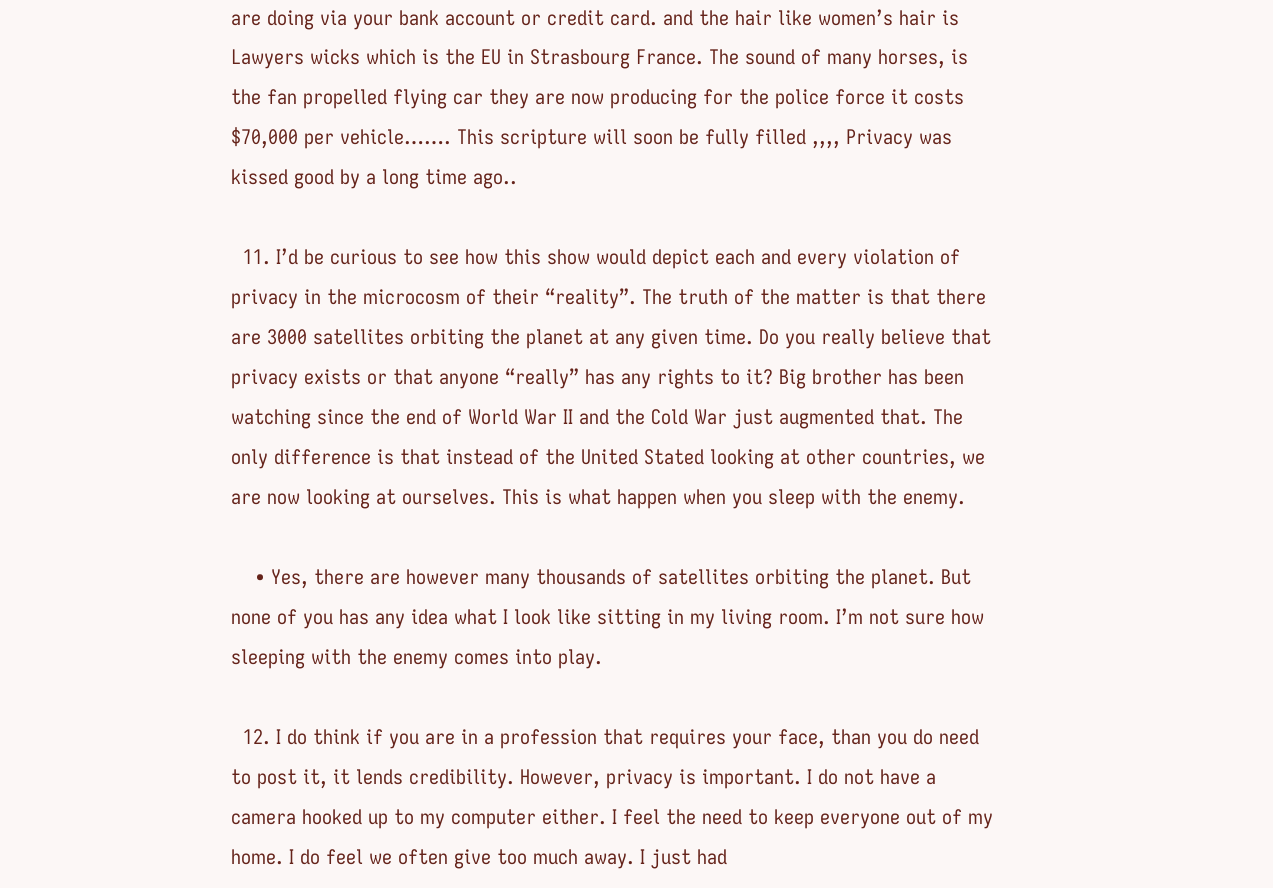are doing via your bank account or credit card. and the hair like women’s hair is Lawyers wicks which is the EU in Strasbourg France. The sound of many horses, is the fan propelled flying car they are now producing for the police force it costs $70,000 per vehicle……. This scripture will soon be fully filled ,,,, Privacy was kissed good by a long time ago..

  11. I’d be curious to see how this show would depict each and every violation of privacy in the microcosm of their “reality”. The truth of the matter is that there are 3000 satellites orbiting the planet at any given time. Do you really believe that privacy exists or that anyone “really” has any rights to it? Big brother has been watching since the end of World War II and the Cold War just augmented that. The only difference is that instead of the United Stated looking at other countries, we are now looking at ourselves. This is what happen when you sleep with the enemy.

    • Yes, there are however many thousands of satellites orbiting the planet. But none of you has any idea what I look like sitting in my living room. I’m not sure how sleeping with the enemy comes into play.

  12. I do think if you are in a profession that requires your face, than you do need to post it, it lends credibility. However, privacy is important. I do not have a camera hooked up to my computer either. I feel the need to keep everyone out of my home. I do feel we often give too much away. I just had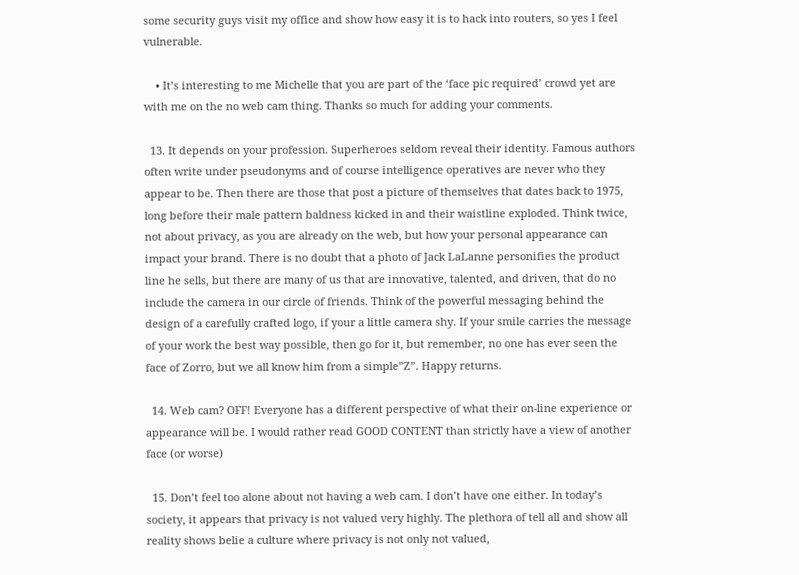some security guys visit my office and show how easy it is to hack into routers, so yes I feel vulnerable.

    • It’s interesting to me Michelle that you are part of the ‘face pic required’ crowd yet are with me on the no web cam thing. Thanks so much for adding your comments.

  13. It depends on your profession. Superheroes seldom reveal their identity. Famous authors often write under pseudonyms and of course intelligence operatives are never who they appear to be. Then there are those that post a picture of themselves that dates back to 1975, long before their male pattern baldness kicked in and their waistline exploded. Think twice, not about privacy, as you are already on the web, but how your personal appearance can impact your brand. There is no doubt that a photo of Jack LaLanne personifies the product line he sells, but there are many of us that are innovative, talented, and driven, that do no include the camera in our circle of friends. Think of the powerful messaging behind the design of a carefully crafted logo, if your a little camera shy. If your smile carries the message of your work the best way possible, then go for it, but remember, no one has ever seen the face of Zorro, but we all know him from a simple”Z”. Happy returns.

  14. Web cam? OFF! Everyone has a different perspective of what their on-line experience or appearance will be. I would rather read GOOD CONTENT than strictly have a view of another face (or worse)

  15. Don’t feel too alone about not having a web cam. I don’t have one either. In today’s society, it appears that privacy is not valued very highly. The plethora of tell all and show all reality shows belie a culture where privacy is not only not valued,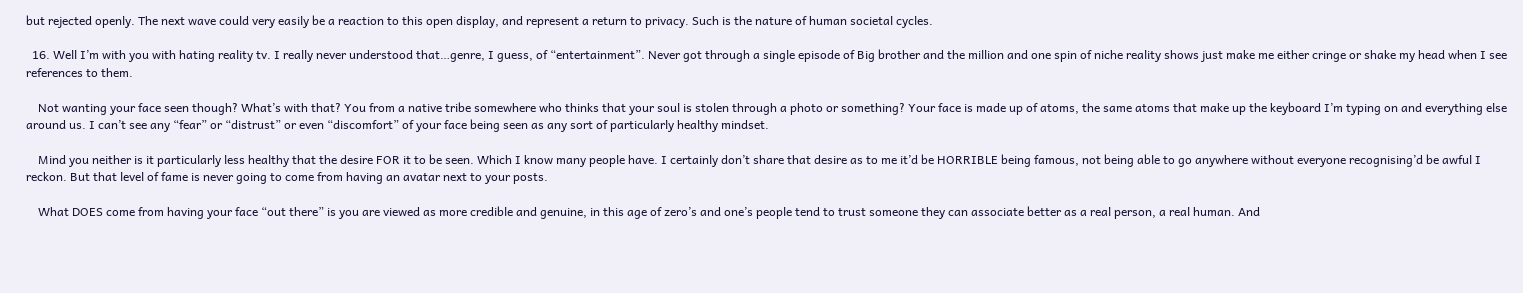but rejected openly. The next wave could very easily be a reaction to this open display, and represent a return to privacy. Such is the nature of human societal cycles.

  16. Well I’m with you with hating reality tv. I really never understood that…genre, I guess, of “entertainment”. Never got through a single episode of Big brother and the million and one spin of niche reality shows just make me either cringe or shake my head when I see references to them.

    Not wanting your face seen though? What’s with that? You from a native tribe somewhere who thinks that your soul is stolen through a photo or something? Your face is made up of atoms, the same atoms that make up the keyboard I’m typing on and everything else around us. I can’t see any “fear” or “distrust” or even “discomfort” of your face being seen as any sort of particularly healthy mindset.

    Mind you neither is it particularly less healthy that the desire FOR it to be seen. Which I know many people have. I certainly don’t share that desire as to me it’d be HORRIBLE being famous, not being able to go anywhere without everyone recognising’d be awful I reckon. But that level of fame is never going to come from having an avatar next to your posts.

    What DOES come from having your face “out there” is you are viewed as more credible and genuine, in this age of zero’s and one’s people tend to trust someone they can associate better as a real person, a real human. And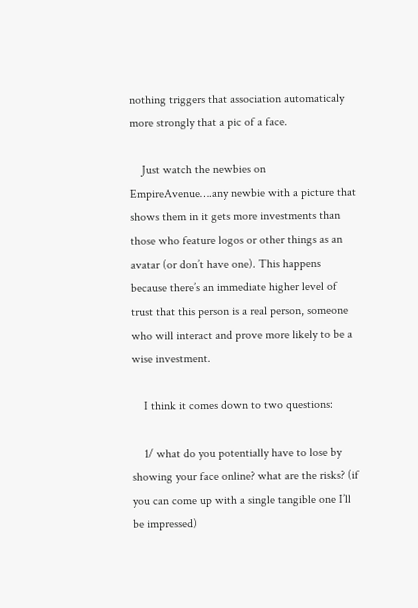nothing triggers that association automaticaly more strongly that a pic of a face.

    Just watch the newbies on EmpireAvenue….any newbie with a picture that shows them in it gets more investments than those who feature logos or other things as an avatar (or don’t have one). This happens because there’s an immediate higher level of trust that this person is a real person, someone who will interact and prove more likely to be a wise investment.

    I think it comes down to two questions:

    1/ what do you potentially have to lose by showing your face online? what are the risks? (if you can come up with a single tangible one I’ll be impressed)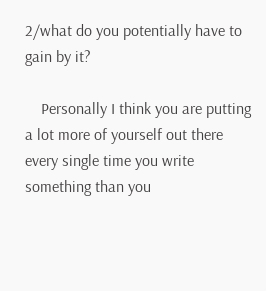2/what do you potentially have to gain by it?

    Personally I think you are putting a lot more of yourself out there every single time you write something than you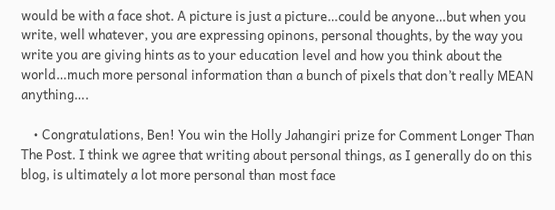would be with a face shot. A picture is just a picture…could be anyone…but when you write, well whatever, you are expressing opinons, personal thoughts, by the way you write you are giving hints as to your education level and how you think about the world…much more personal information than a bunch of pixels that don’t really MEAN anything….

    • Congratulations, Ben! You win the Holly Jahangiri prize for Comment Longer Than The Post. I think we agree that writing about personal things, as I generally do on this blog, is ultimately a lot more personal than most face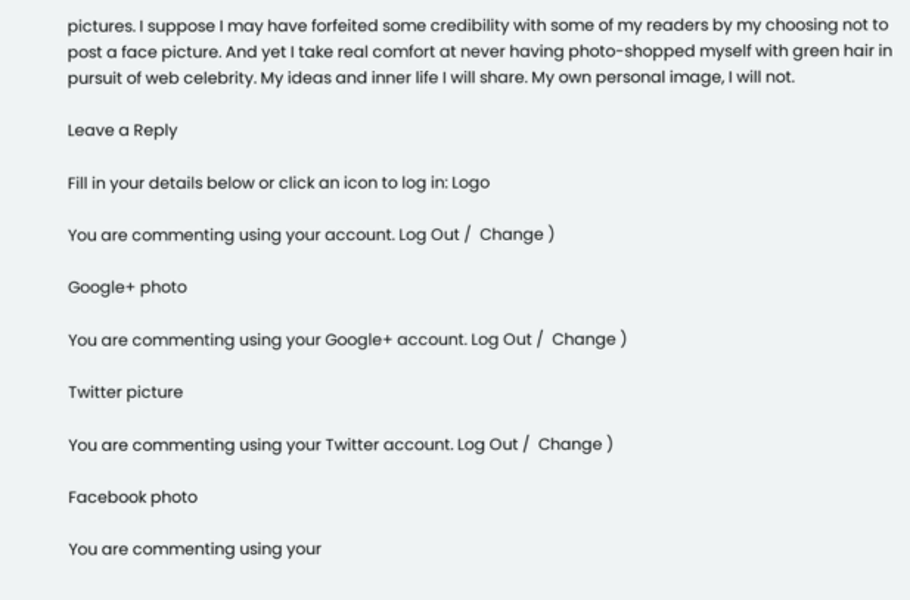pictures. I suppose I may have forfeited some credibility with some of my readers by my choosing not to post a face picture. And yet I take real comfort at never having photo-shopped myself with green hair in pursuit of web celebrity. My ideas and inner life I will share. My own personal image, I will not.

Leave a Reply

Fill in your details below or click an icon to log in: Logo

You are commenting using your account. Log Out /  Change )

Google+ photo

You are commenting using your Google+ account. Log Out /  Change )

Twitter picture

You are commenting using your Twitter account. Log Out /  Change )

Facebook photo

You are commenting using your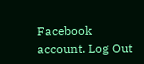Facebook account. Log Out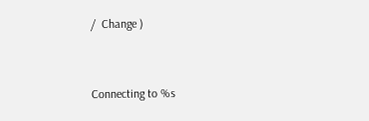/  Change )


Connecting to %s